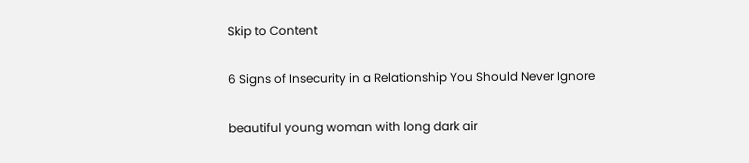Skip to Content

6 Signs of Insecurity in a Relationship You Should Never Ignore

beautiful young woman with long dark air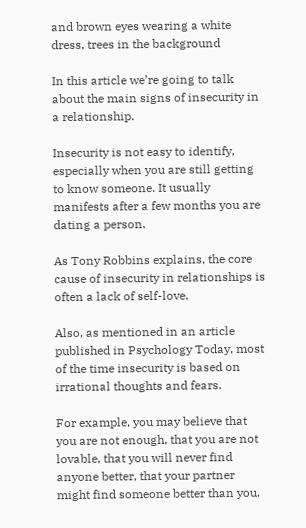and brown eyes wearing a white dress, trees in the background

In this article we’re going to talk about the main signs of insecurity in a relationship.

Insecurity is not easy to identify, especially when you are still getting to know someone. It usually manifests after a few months you are dating a person.

As Tony Robbins explains, the core cause of insecurity in relationships is often a lack of self-love.

Also, as mentioned in an article published in Psychology Today, most of the time insecurity is based on irrational thoughts and fears.

For example, you may believe that you are not enough, that you are not lovable, that you will never find anyone better, that your partner might find someone better than you.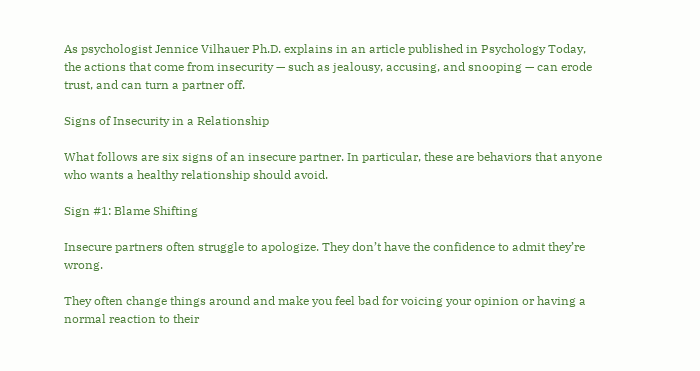As psychologist Jennice Vilhauer Ph.D. explains in an article published in Psychology Today, the actions that come from insecurity — such as jealousy, accusing, and snooping — can erode trust, and can turn a partner off.

Signs of Insecurity in a Relationship

What follows are six signs of an insecure partner. In particular, these are behaviors that anyone who wants a healthy relationship should avoid.

Sign #1: Blame Shifting

Insecure partners often struggle to apologize. They don’t have the confidence to admit they’re wrong.

They often change things around and make you feel bad for voicing your opinion or having a normal reaction to their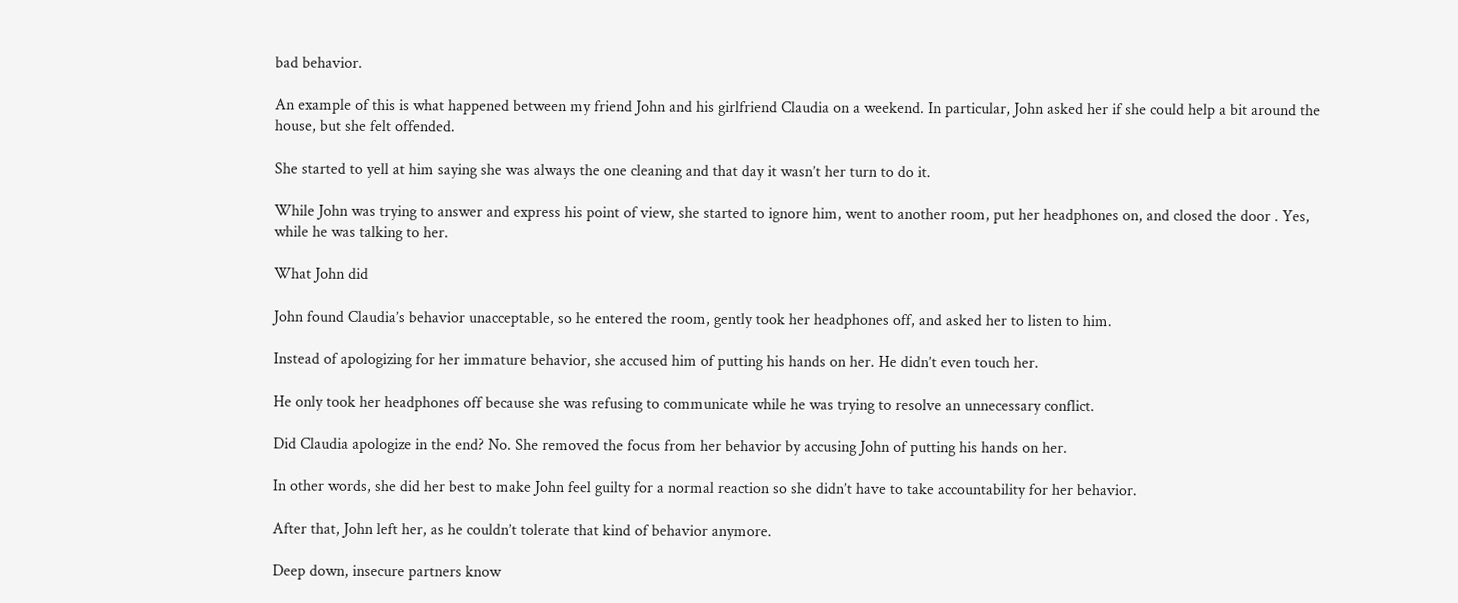bad behavior.

An example of this is what happened between my friend John and his girlfriend Claudia on a weekend. In particular, John asked her if she could help a bit around the house, but she felt offended.

She started to yell at him saying she was always the one cleaning and that day it wasn’t her turn to do it.

While John was trying to answer and express his point of view, she started to ignore him, went to another room, put her headphones on, and closed the door . Yes, while he was talking to her.

What John did

John found Claudia’s behavior unacceptable, so he entered the room, gently took her headphones off, and asked her to listen to him.

Instead of apologizing for her immature behavior, she accused him of putting his hands on her. He didn’t even touch her.

He only took her headphones off because she was refusing to communicate while he was trying to resolve an unnecessary conflict.

Did Claudia apologize in the end? No. She removed the focus from her behavior by accusing John of putting his hands on her.

In other words, she did her best to make John feel guilty for a normal reaction so she didn’t have to take accountability for her behavior.

After that, John left her, as he couldn’t tolerate that kind of behavior anymore.

Deep down, insecure partners know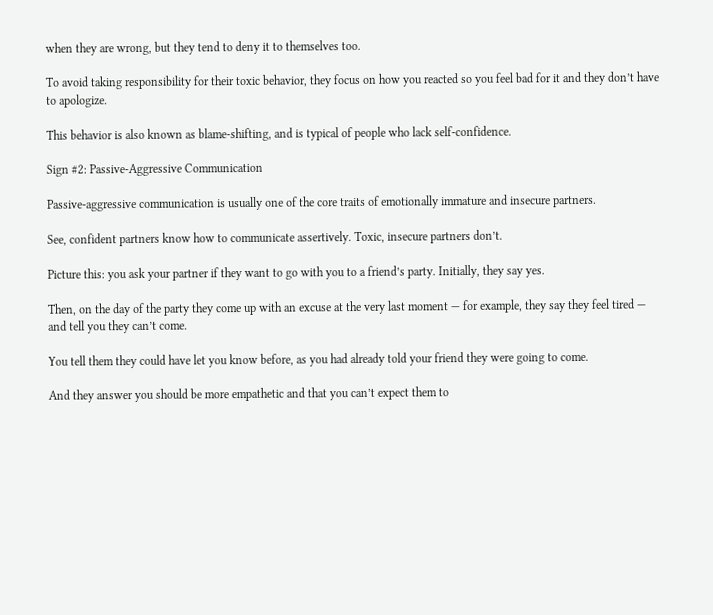when they are wrong, but they tend to deny it to themselves too.

To avoid taking responsibility for their toxic behavior, they focus on how you reacted so you feel bad for it and they don’t have to apologize.

This behavior is also known as blame-shifting, and is typical of people who lack self-confidence.

Sign #2: Passive-Aggressive Communication

Passive-aggressive communication is usually one of the core traits of emotionally immature and insecure partners.

See, confident partners know how to communicate assertively. Toxic, insecure partners don’t.

Picture this: you ask your partner if they want to go with you to a friend’s party. Initially, they say yes.

Then, on the day of the party they come up with an excuse at the very last moment — for example, they say they feel tired — and tell you they can’t come.

You tell them they could have let you know before, as you had already told your friend they were going to come.

And they answer you should be more empathetic and that you can’t expect them to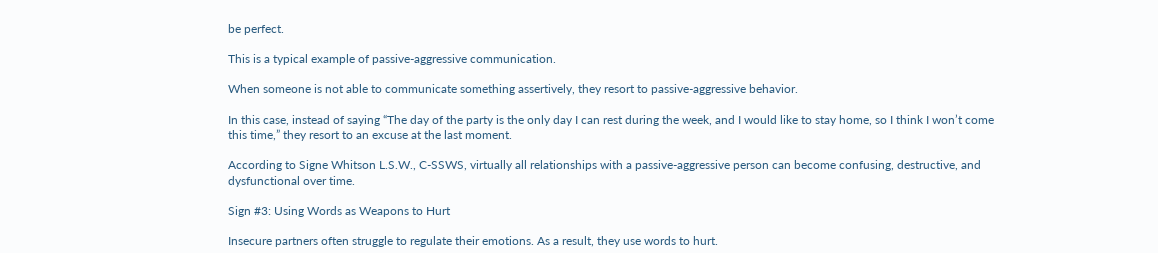be perfect.

This is a typical example of passive-aggressive communication.

When someone is not able to communicate something assertively, they resort to passive-aggressive behavior.

In this case, instead of saying “The day of the party is the only day I can rest during the week, and I would like to stay home, so I think I won’t come this time,” they resort to an excuse at the last moment.

According to Signe Whitson L.S.W., C-SSWS, virtually all relationships with a passive-aggressive person can become confusing, destructive, and dysfunctional over time.

Sign #3: Using Words as Weapons to Hurt

Insecure partners often struggle to regulate their emotions. As a result, they use words to hurt.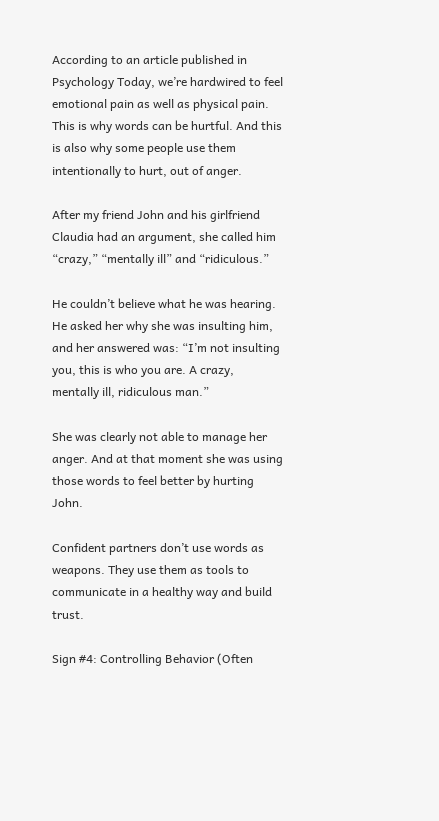According to an article published in Psychology Today, we’re hardwired to feel emotional pain as well as physical pain. This is why words can be hurtful. And this is also why some people use them intentionally to hurt, out of anger.

After my friend John and his girlfriend Claudia had an argument, she called him “crazy,” “mentally ill” and “ridiculous.”

He couldn’t believe what he was hearing. He asked her why she was insulting him, and her answered was: “I’m not insulting you, this is who you are. A crazy, mentally ill, ridiculous man.”

She was clearly not able to manage her anger. And at that moment she was using those words to feel better by hurting John.

Confident partners don’t use words as weapons. They use them as tools to communicate in a healthy way and build trust.

Sign #4: Controlling Behavior (Often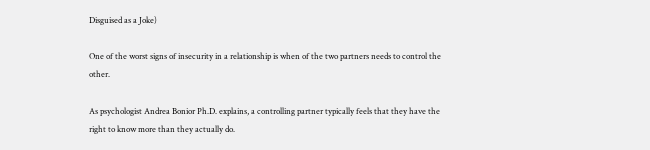Disguised as a Joke)

One of the worst signs of insecurity in a relationship is when of the two partners needs to control the other.

As psychologist Andrea Bonior Ph.D. explains, a controlling partner typically feels that they have the right to know more than they actually do.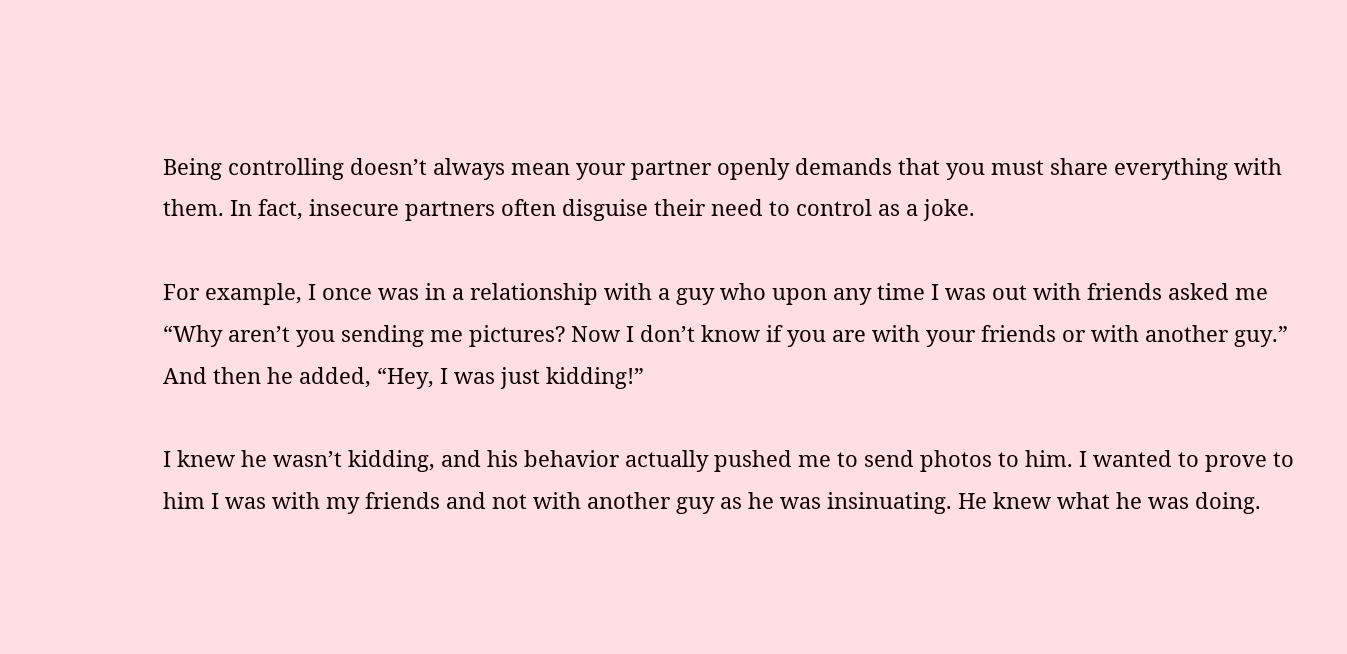Being controlling doesn’t always mean your partner openly demands that you must share everything with them. In fact, insecure partners often disguise their need to control as a joke.

For example, I once was in a relationship with a guy who upon any time I was out with friends asked me “Why aren’t you sending me pictures? Now I don’t know if you are with your friends or with another guy.” And then he added, “Hey, I was just kidding!”

I knew he wasn’t kidding, and his behavior actually pushed me to send photos to him. I wanted to prove to him I was with my friends and not with another guy as he was insinuating. He knew what he was doing.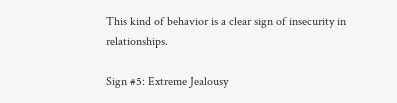This kind of behavior is a clear sign of insecurity in relationships.

Sign #5: Extreme Jealousy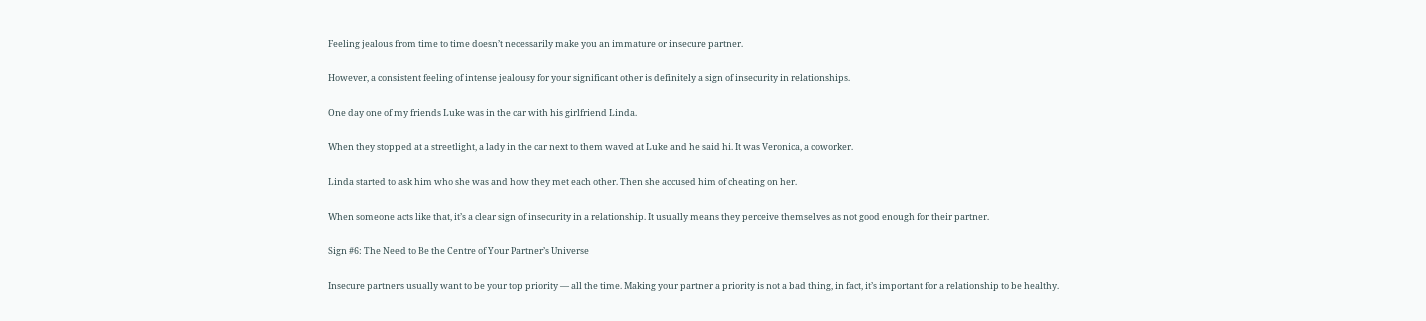Feeling jealous from time to time doesn’t necessarily make you an immature or insecure partner.

However, a consistent feeling of intense jealousy for your significant other is definitely a sign of insecurity in relationships.

One day one of my friends Luke was in the car with his girlfriend Linda.

When they stopped at a streetlight, a lady in the car next to them waved at Luke and he said hi. It was Veronica, a coworker.

Linda started to ask him who she was and how they met each other. Then she accused him of cheating on her.

When someone acts like that, it’s a clear sign of insecurity in a relationship. It usually means they perceive themselves as not good enough for their partner.

Sign #6: The Need to Be the Centre of Your Partner’s Universe

Insecure partners usually want to be your top priority — all the time. Making your partner a priority is not a bad thing, in fact, it’s important for a relationship to be healthy.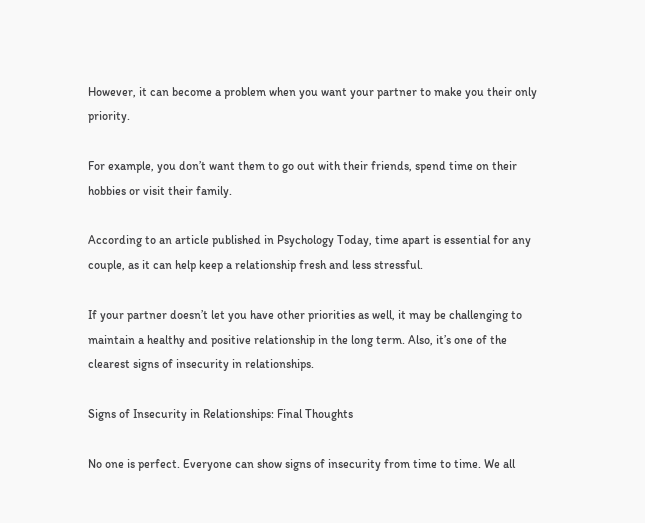However, it can become a problem when you want your partner to make you their only priority.

For example, you don’t want them to go out with their friends, spend time on their hobbies or visit their family.

According to an article published in Psychology Today, time apart is essential for any couple, as it can help keep a relationship fresh and less stressful.

If your partner doesn’t let you have other priorities as well, it may be challenging to maintain a healthy and positive relationship in the long term. Also, it’s one of the clearest signs of insecurity in relationships.

Signs of Insecurity in Relationships: Final Thoughts

No one is perfect. Everyone can show signs of insecurity from time to time. We all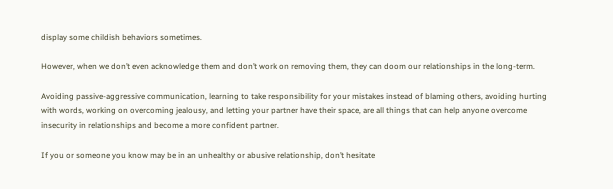display some childish behaviors sometimes.

However, when we don’t even acknowledge them and don’t work on removing them, they can doom our relationships in the long-term.

Avoiding passive-aggressive communication, learning to take responsibility for your mistakes instead of blaming others, avoiding hurting with words, working on overcoming jealousy, and letting your partner have their space, are all things that can help anyone overcome insecurity in relationships and become a more confident partner.

If you or someone you know may be in an unhealthy or abusive relationship, don’t hesitate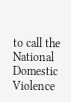to call the National Domestic Violence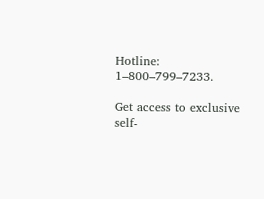Hotline: 1–800–799–7233.

Get access to exclusive self-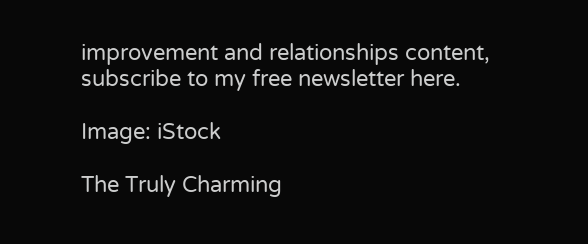improvement and relationships content, subscribe to my free newsletter here.

Image: iStock

The Truly Charming